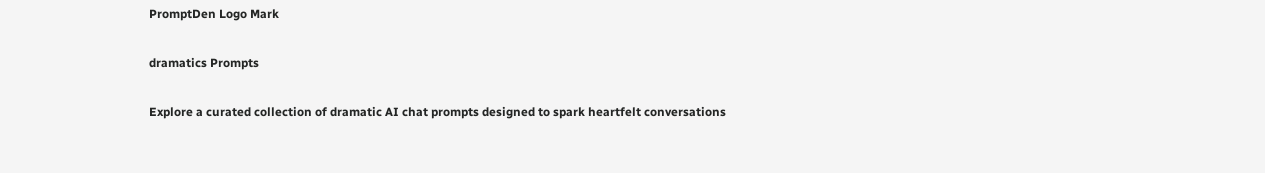PromptDen Logo Mark

dramatics Prompts

Explore a curated collection of dramatic AI chat prompts designed to spark heartfelt conversations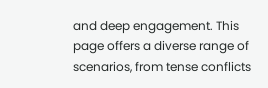and deep engagement. This page offers a diverse range of scenarios, from tense conflicts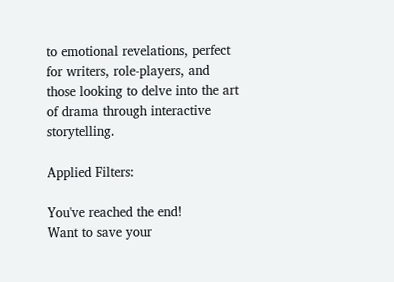to emotional revelations, perfect for writers, role-players, and those looking to delve into the art of drama through interactive storytelling.

Applied Filters:

You've reached the end!
Want to save your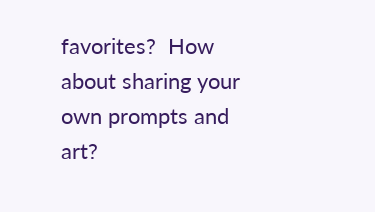favorites?  How about sharing your own prompts and art?